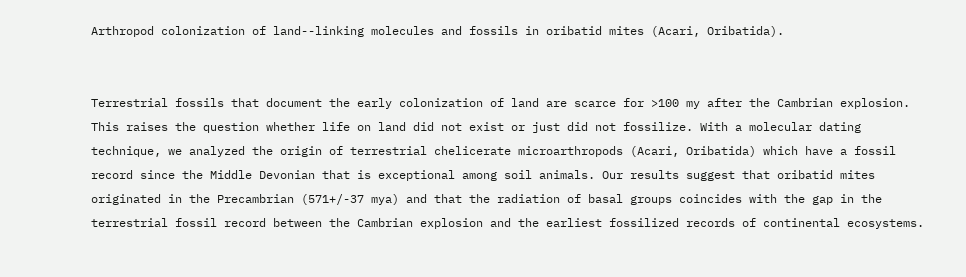Arthropod colonization of land--linking molecules and fossils in oribatid mites (Acari, Oribatida).


Terrestrial fossils that document the early colonization of land are scarce for >100 my after the Cambrian explosion. This raises the question whether life on land did not exist or just did not fossilize. With a molecular dating technique, we analyzed the origin of terrestrial chelicerate microarthropods (Acari, Oribatida) which have a fossil record since the Middle Devonian that is exceptional among soil animals. Our results suggest that oribatid mites originated in the Precambrian (571+/-37 mya) and that the radiation of basal groups coincides with the gap in the terrestrial fossil record between the Cambrian explosion and the earliest fossilized records of continental ecosystems.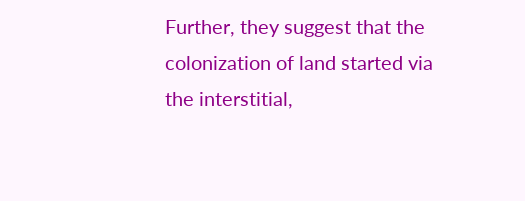Further, they suggest that the colonization of land started via the interstitial,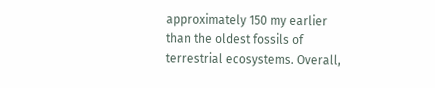approximately 150 my earlier than the oldest fossils of terrestrial ecosystems. Overall,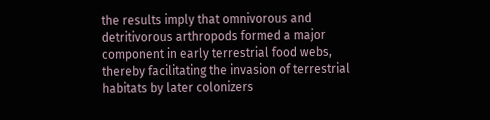the results imply that omnivorous and detritivorous arthropods formed a major component in early terrestrial food webs, thereby facilitating the invasion of terrestrial habitats by later colonizers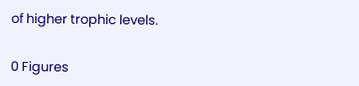of higher trophic levels.


0 Figures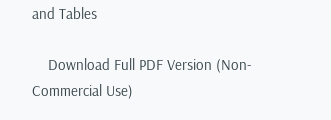and Tables

    Download Full PDF Version (Non-Commercial Use)